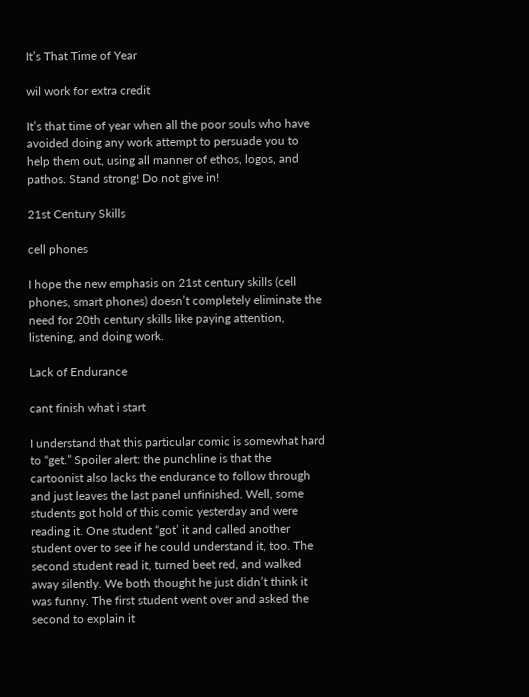It’s That Time of Year

wil work for extra credit

It’s that time of year when all the poor souls who have avoided doing any work attempt to persuade you to help them out, using all manner of ethos, logos, and pathos. Stand strong! Do not give in!

21st Century Skills

cell phones

I hope the new emphasis on 21st century skills (cell phones, smart phones) doesn’t completely eliminate the need for 20th century skills like paying attention, listening, and doing work.

Lack of Endurance

cant finish what i start

I understand that this particular comic is somewhat hard to “get.” Spoiler alert: the punchline is that the cartoonist also lacks the endurance to follow through and just leaves the last panel unfinished. Well, some students got hold of this comic yesterday and were reading it. One student “got’ it and called another student over to see if he could understand it, too. The second student read it, turned beet red, and walked away silently. We both thought he just didn’t think it was funny. The first student went over and asked the second to explain it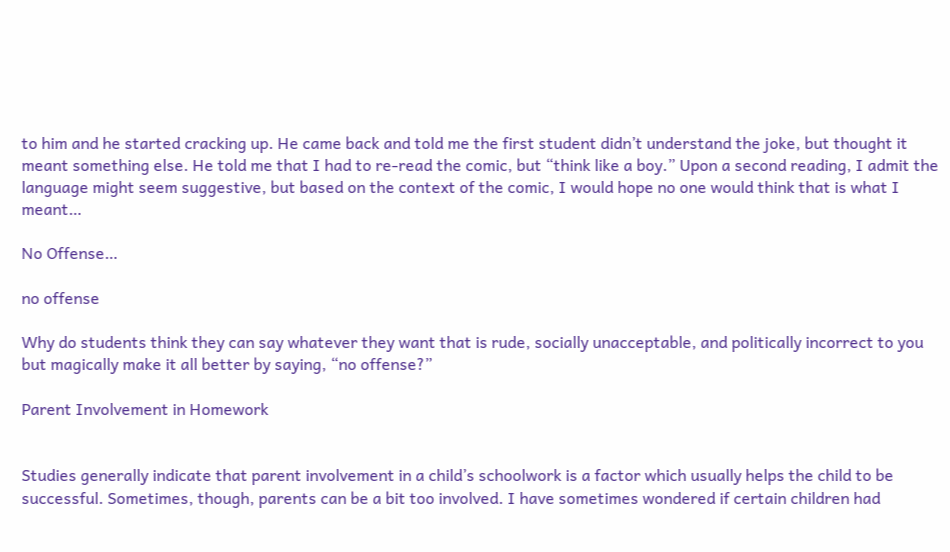to him and he started cracking up. He came back and told me the first student didn’t understand the joke, but thought it meant something else. He told me that I had to re-read the comic, but “think like a boy.” Upon a second reading, I admit the language might seem suggestive, but based on the context of the comic, I would hope no one would think that is what I meant…

No Offense…

no offense

Why do students think they can say whatever they want that is rude, socially unacceptable, and politically incorrect to you but magically make it all better by saying, “no offense?”

Parent Involvement in Homework


Studies generally indicate that parent involvement in a child’s schoolwork is a factor which usually helps the child to be successful. Sometimes, though, parents can be a bit too involved. I have sometimes wondered if certain children had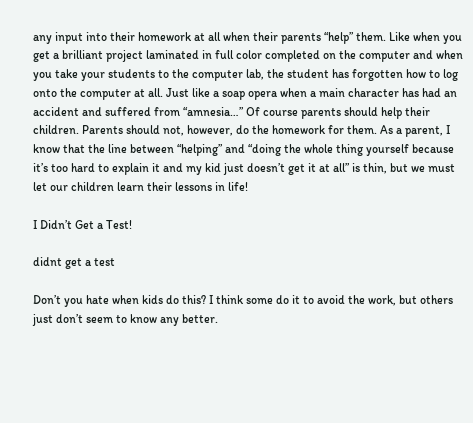any input into their homework at all when their parents “help” them. Like when you get a brilliant project laminated in full color completed on the computer and when you take your students to the computer lab, the student has forgotten how to log onto the computer at all. Just like a soap opera when a main character has had an accident and suffered from “amnesia…” Of course parents should help their children. Parents should not, however, do the homework for them. As a parent, I know that the line between “helping” and “doing the whole thing yourself because it’s too hard to explain it and my kid just doesn’t get it at all” is thin, but we must let our children learn their lessons in life!

I Didn’t Get a Test!

didnt get a test

Don’t you hate when kids do this? I think some do it to avoid the work, but others just don’t seem to know any better.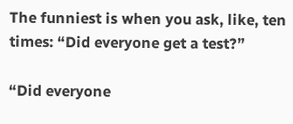The funniest is when you ask, like, ten times: “Did everyone get a test?”

“Did everyone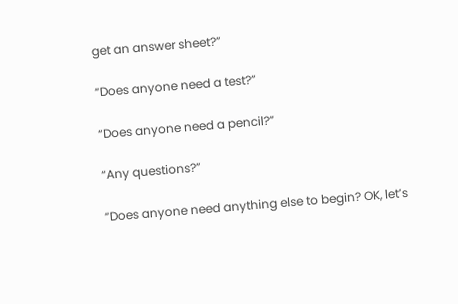get an answer sheet?”

“Does anyone need a test?”

“Does anyone need a pencil?”

“Any questions?”

“Does anyone need anything else to begin? OK, let’s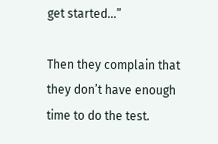get started…”

Then they complain that they don’t have enough time to do the test.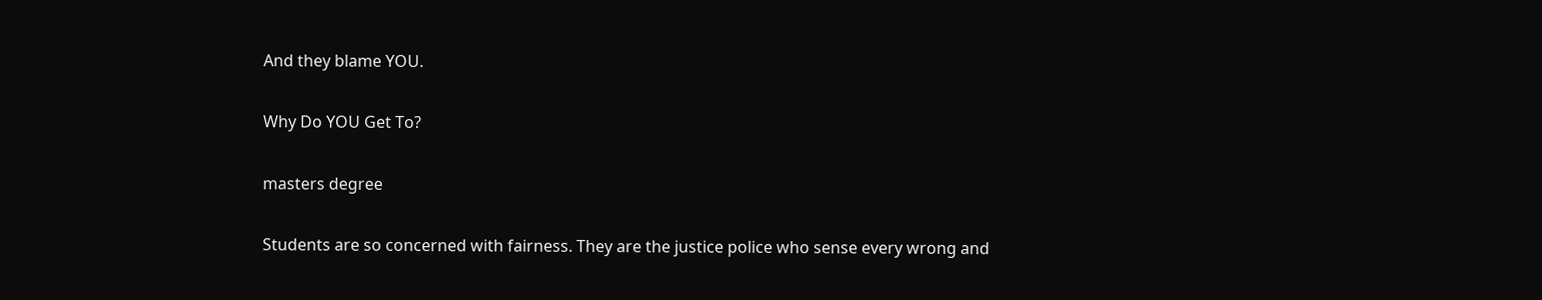And they blame YOU.

Why Do YOU Get To?

masters degree

Students are so concerned with fairness. They are the justice police who sense every wrong and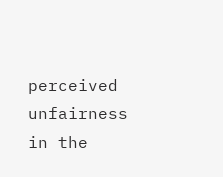perceived unfairness in the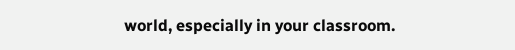world, especially in your classroom.